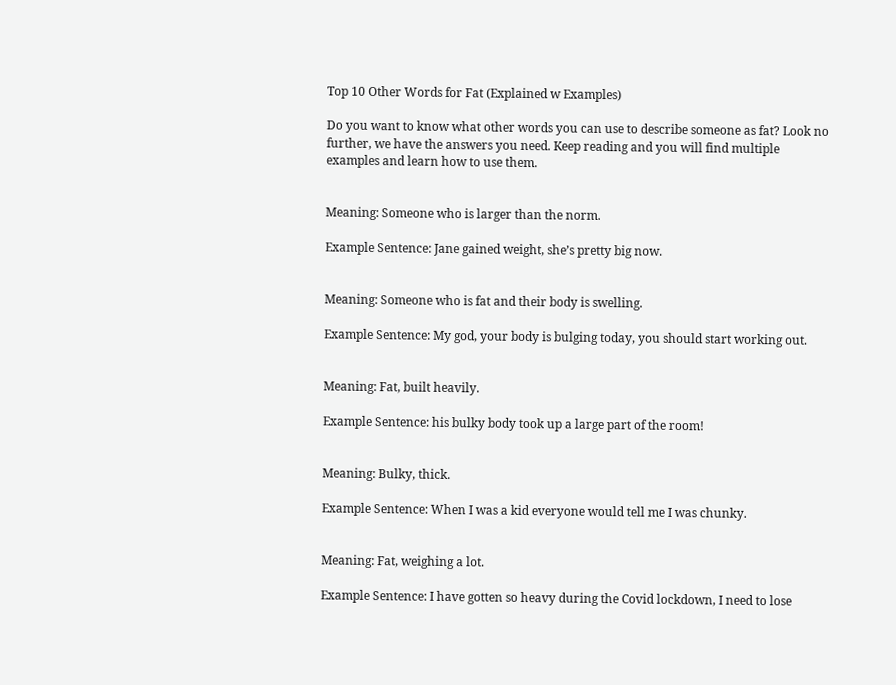Top 10 Other Words for Fat (Explained w Examples)

Do you want to know what other words you can use to describe someone as fat? Look no further, we have the answers you need. Keep reading and you will find multiple examples and learn how to use them.


Meaning: Someone who is larger than the norm.

Example Sentence: Jane gained weight, she’s pretty big now.


Meaning: Someone who is fat and their body is swelling.

Example Sentence: My god, your body is bulging today, you should start working out.


Meaning: Fat, built heavily.

Example Sentence: his bulky body took up a large part of the room!


Meaning: Bulky, thick.

Example Sentence: When I was a kid everyone would tell me I was chunky.


Meaning: Fat, weighing a lot.

Example Sentence: I have gotten so heavy during the Covid lockdown, I need to lose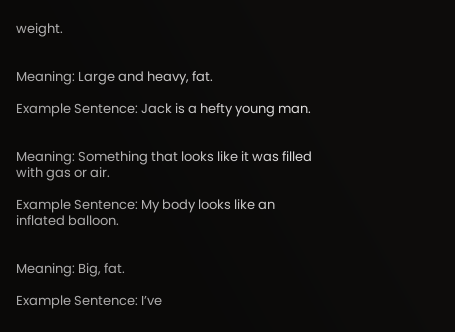weight.


Meaning: Large and heavy, fat.

Example Sentence: Jack is a hefty young man.


Meaning: Something that looks like it was filled with gas or air.

Example Sentence: My body looks like an inflated balloon.


Meaning: Big, fat.

Example Sentence: I’ve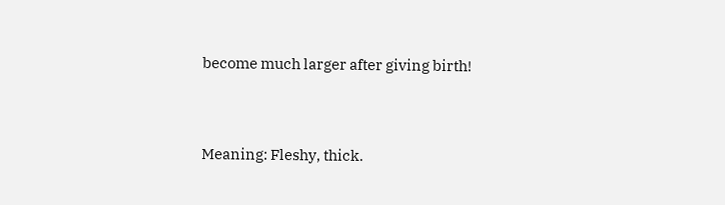become much larger after giving birth!


Meaning: Fleshy, thick.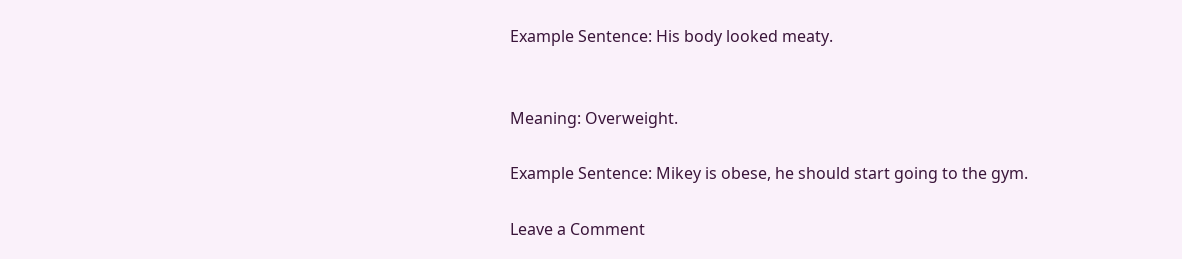Example Sentence: His body looked meaty.


Meaning: Overweight.

Example Sentence: Mikey is obese, he should start going to the gym.

Leave a Comment